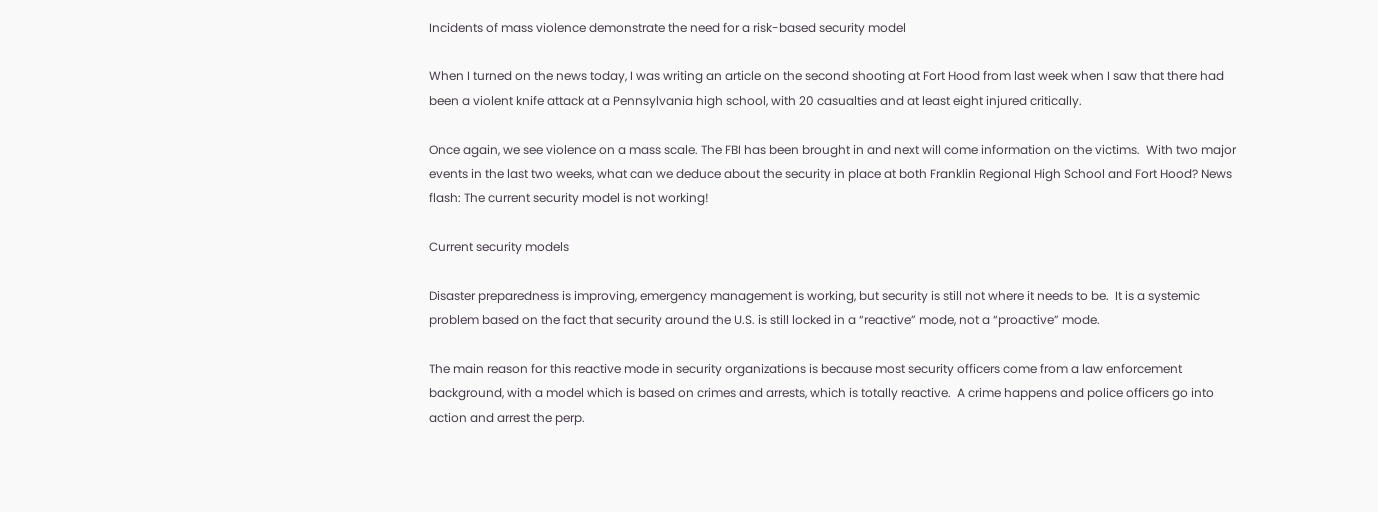Incidents of mass violence demonstrate the need for a risk-based security model

When I turned on the news today, I was writing an article on the second shooting at Fort Hood from last week when I saw that there had been a violent knife attack at a Pennsylvania high school, with 20 casualties and at least eight injured critically.

Once again, we see violence on a mass scale. The FBI has been brought in and next will come information on the victims.  With two major events in the last two weeks, what can we deduce about the security in place at both Franklin Regional High School and Fort Hood? News flash: The current security model is not working!

Current security models

Disaster preparedness is improving, emergency management is working, but security is still not where it needs to be.  It is a systemic problem based on the fact that security around the U.S. is still locked in a “reactive” mode, not a “proactive” mode.

The main reason for this reactive mode in security organizations is because most security officers come from a law enforcement background, with a model which is based on crimes and arrests, which is totally reactive.  A crime happens and police officers go into action and arrest the perp.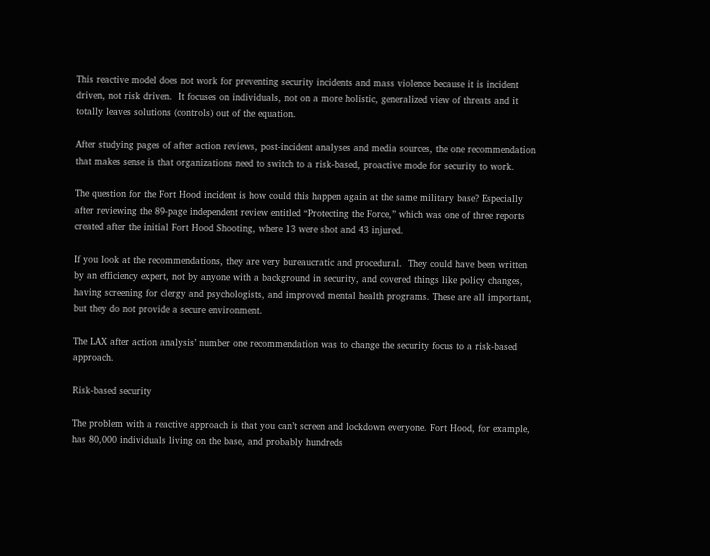This reactive model does not work for preventing security incidents and mass violence because it is incident driven, not risk driven.  It focuses on individuals, not on a more holistic, generalized view of threats and it totally leaves solutions (controls) out of the equation.

After studying pages of after action reviews, post-incident analyses and media sources, the one recommendation that makes sense is that organizations need to switch to a risk-based, proactive mode for security to work.

The question for the Fort Hood incident is how could this happen again at the same military base? Especially after reviewing the 89-page independent review entitled “Protecting the Force,” which was one of three reports created after the initial Fort Hood Shooting, where 13 were shot and 43 injured.

If you look at the recommendations, they are very bureaucratic and procedural.  They could have been written by an efficiency expert, not by anyone with a background in security, and covered things like policy changes, having screening for clergy and psychologists, and improved mental health programs. These are all important, but they do not provide a secure environment.

The LAX after action analysis’ number one recommendation was to change the security focus to a risk-based approach.

Risk-based security

The problem with a reactive approach is that you can’t screen and lockdown everyone. Fort Hood, for example, has 80,000 individuals living on the base, and probably hundreds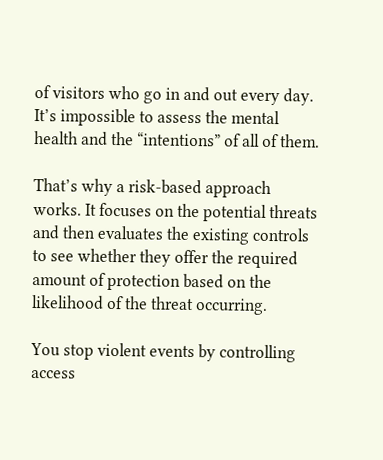of visitors who go in and out every day.  It’s impossible to assess the mental health and the “intentions” of all of them.

That’s why a risk-based approach works. It focuses on the potential threats and then evaluates the existing controls to see whether they offer the required amount of protection based on the likelihood of the threat occurring.

You stop violent events by controlling access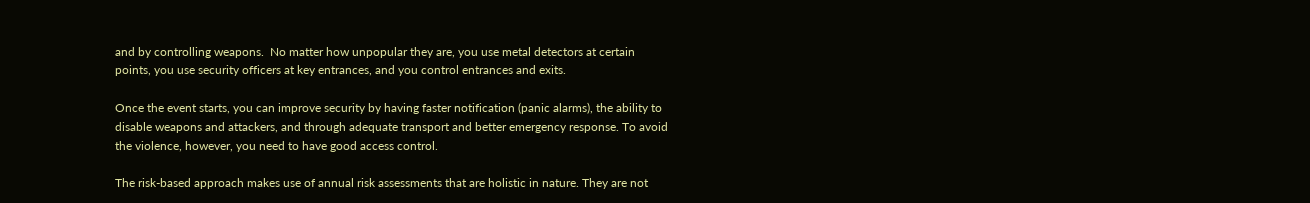and by controlling weapons.  No matter how unpopular they are, you use metal detectors at certain points, you use security officers at key entrances, and you control entrances and exits.

Once the event starts, you can improve security by having faster notification (panic alarms), the ability to disable weapons and attackers, and through adequate transport and better emergency response. To avoid the violence, however, you need to have good access control.

The risk-based approach makes use of annual risk assessments that are holistic in nature. They are not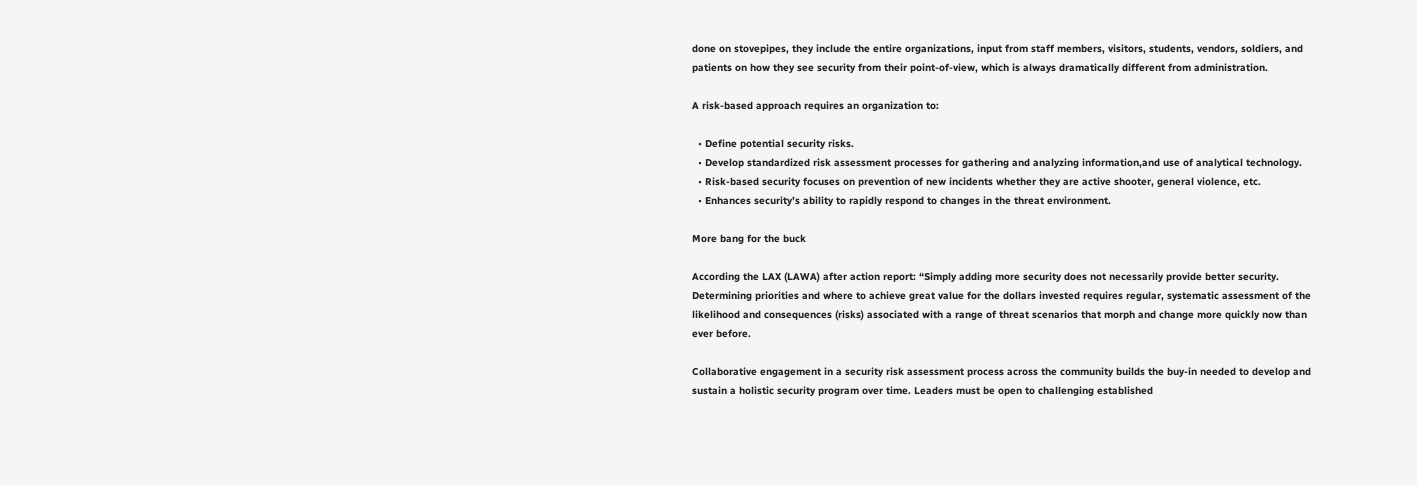done on stovepipes, they include the entire organizations, input from staff members, visitors, students, vendors, soldiers, and patients on how they see security from their point-of-view, which is always dramatically different from administration.

A risk-based approach requires an organization to:

  • Define potential security risks.
  • Develop standardized risk assessment processes for gathering and analyzing information,and use of analytical technology.
  • Risk-based security focuses on prevention of new incidents whether they are active shooter, general violence, etc.
  • Enhances security’s ability to rapidly respond to changes in the threat environment.

More bang for the buck

According the LAX (LAWA) after action report: “Simply adding more security does not necessarily provide better security.  Determining priorities and where to achieve great value for the dollars invested requires regular, systematic assessment of the likelihood and consequences (risks) associated with a range of threat scenarios that morph and change more quickly now than ever before.

Collaborative engagement in a security risk assessment process across the community builds the buy-in needed to develop and sustain a holistic security program over time. Leaders must be open to challenging established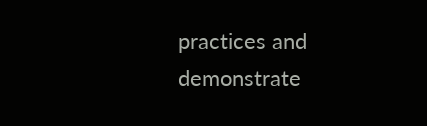practices and demonstrate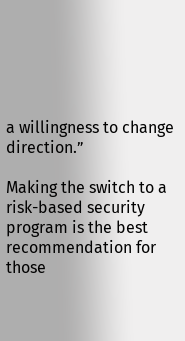a willingness to change direction.”

Making the switch to a risk-based security program is the best recommendation for those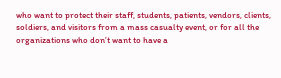who want to protect their staff, students, patients, vendors, clients, soldiers, and visitors from a mass casualty event, or for all the organizations who don’t want to have a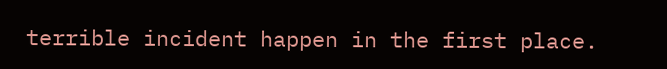terrible incident happen in the first place.